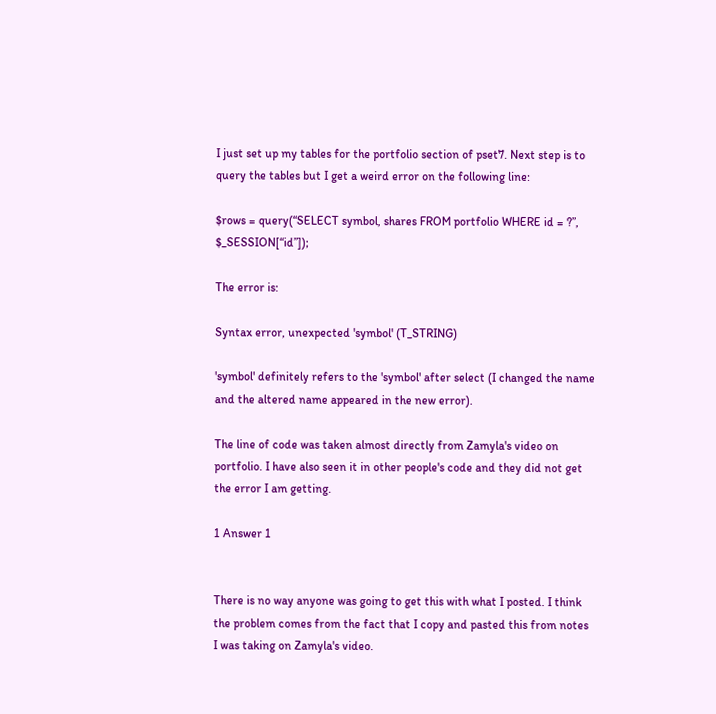I just set up my tables for the portfolio section of pset7. Next step is to query the tables but I get a weird error on the following line:

$rows = query(“SELECT symbol, shares FROM portfolio WHERE id = ?”, $_SESSION[“id”]);

The error is:

Syntax error, unexpected 'symbol' (T_STRING)

'symbol' definitely refers to the 'symbol' after select (I changed the name and the altered name appeared in the new error).

The line of code was taken almost directly from Zamyla's video on portfolio. I have also seen it in other people's code and they did not get the error I am getting.

1 Answer 1


There is no way anyone was going to get this with what I posted. I think the problem comes from the fact that I copy and pasted this from notes I was taking on Zamyla's video.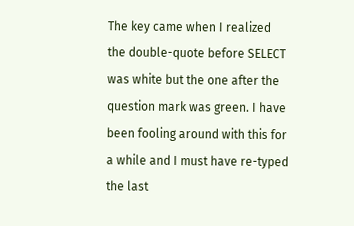The key came when I realized the double-quote before SELECT was white but the one after the question mark was green. I have been fooling around with this for a while and I must have re-typed the last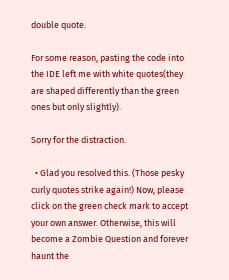double quote.

For some reason, pasting the code into the IDE left me with white quotes(they are shaped differently than the green ones but only slightly).

Sorry for the distraction.

  • Glad you resolved this. (Those pesky curly quotes strike again!) Now, please click on the green check mark to accept your own answer. Otherwise, this will become a Zombie Question and forever haunt the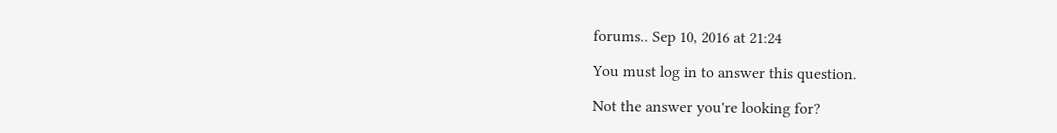forums.. Sep 10, 2016 at 21:24

You must log in to answer this question.

Not the answer you're looking for?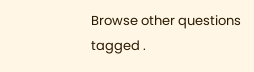Browse other questions tagged .